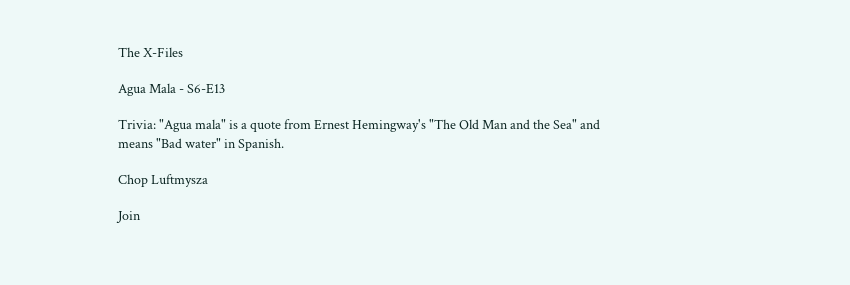The X-Files

Agua Mala - S6-E13

Trivia: "Agua mala" is a quote from Ernest Hemingway's "The Old Man and the Sea" and means "Bad water" in Spanish.

Chop Luftmysza

Join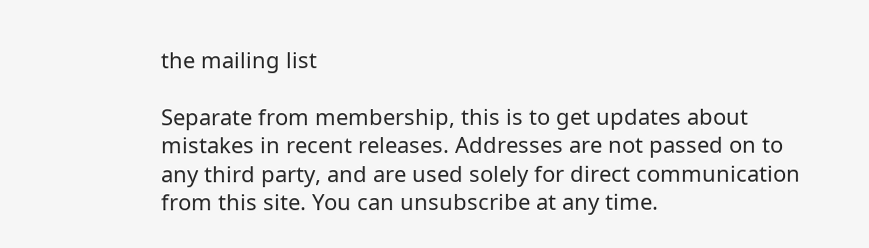the mailing list

Separate from membership, this is to get updates about mistakes in recent releases. Addresses are not passed on to any third party, and are used solely for direct communication from this site. You can unsubscribe at any time.